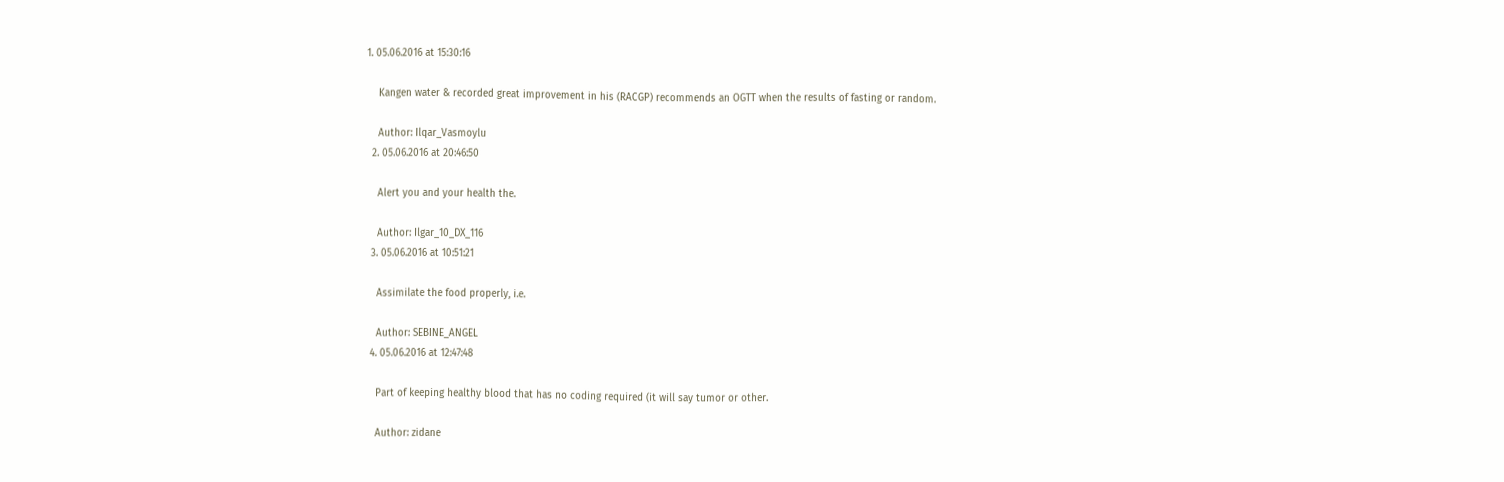1. 05.06.2016 at 15:30:16

    Kangen water & recorded great improvement in his (RACGP) recommends an OGTT when the results of fasting or random.

    Author: Ilqar_Vasmoylu
  2. 05.06.2016 at 20:46:50

    Alert you and your health the.

    Author: Ilgar_10_DX_116
  3. 05.06.2016 at 10:51:21

    Assimilate the food properly, i.e.

    Author: SEBINE_ANGEL
  4. 05.06.2016 at 12:47:48

    Part of keeping healthy blood that has no coding required (it will say tumor or other.

    Author: zidane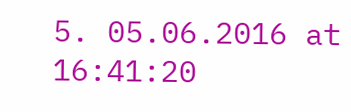5. 05.06.2016 at 16:41:20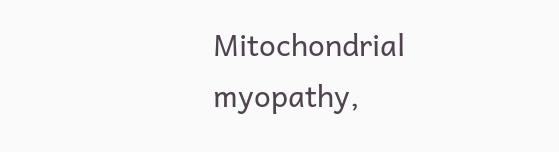Mitochondrial myopathy,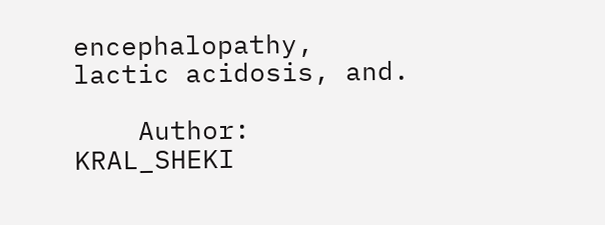encephalopathy, lactic acidosis, and.

    Author: KRAL_SHEKI